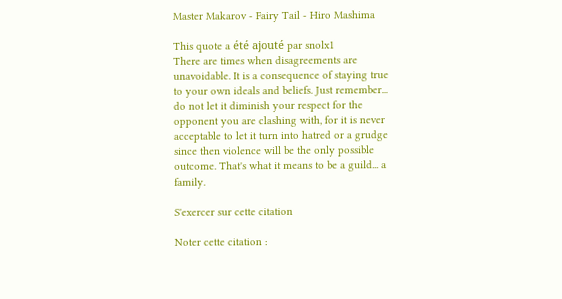Master Makarov - Fairy Tail - Hiro Mashima

This quote a été ajouté par snolx1
There are times when disagreements are unavoidable. It is a consequence of staying true to your own ideals and beliefs. Just remember... do not let it diminish your respect for the opponent you are clashing with, for it is never acceptable to let it turn into hatred or a grudge since then violence will be the only possible outcome. That's what it means to be a guild... a family.

S'exercer sur cette citation

Noter cette citation :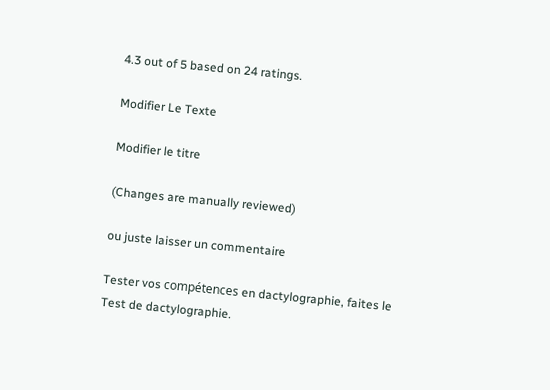4.3 out of 5 based on 24 ratings.

Modifier Le Texte

Modifier le titre

(Changes are manually reviewed)

ou juste laisser un commentaire

Tester vos compétences en dactylographie, faites le Test de dactylographie.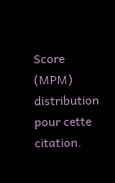Score (MPM) distribution pour cette citation.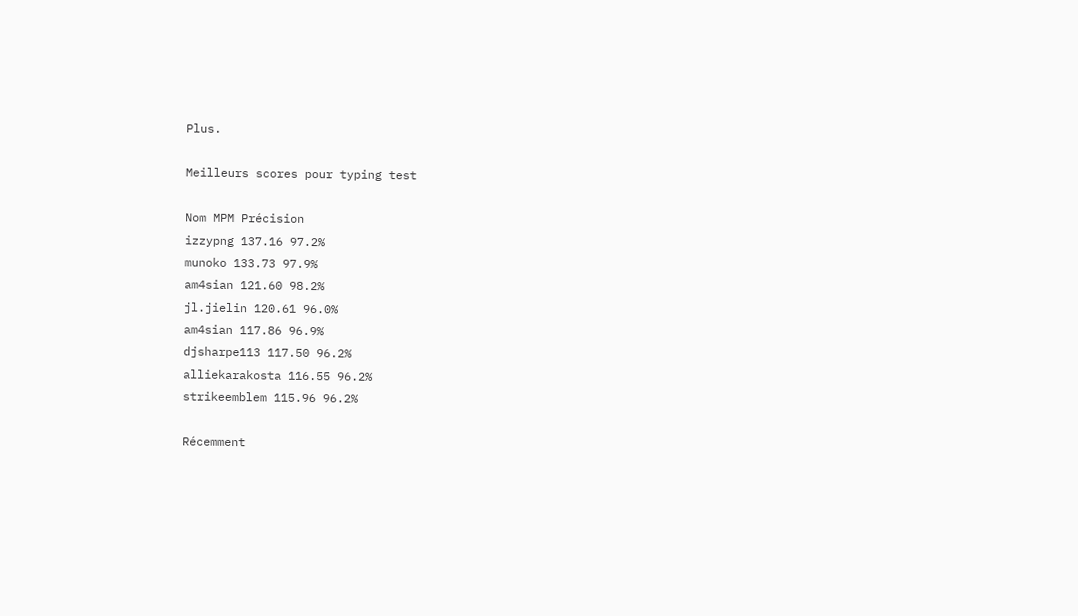Plus.

Meilleurs scores pour typing test

Nom MPM Précision
izzypng 137.16 97.2%
munoko 133.73 97.9%
am4sian 121.60 98.2%
jl.jielin 120.61 96.0%
am4sian 117.86 96.9%
djsharpe113 117.50 96.2%
alliekarakosta 116.55 96.2%
strikeemblem 115.96 96.2%

Récemment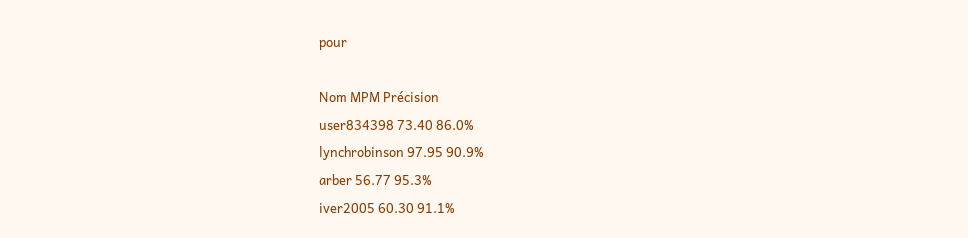pour

Nom MPM Précision
user834398 73.40 86.0%
lynchrobinson 97.95 90.9%
arber 56.77 95.3%
iver2005 60.30 91.1%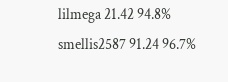lilmega 21.42 94.8%
smellis2587 91.24 96.7%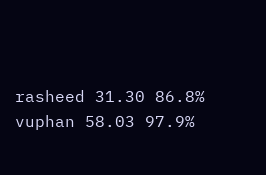rasheed 31.30 86.8%
vuphan 58.03 97.9%